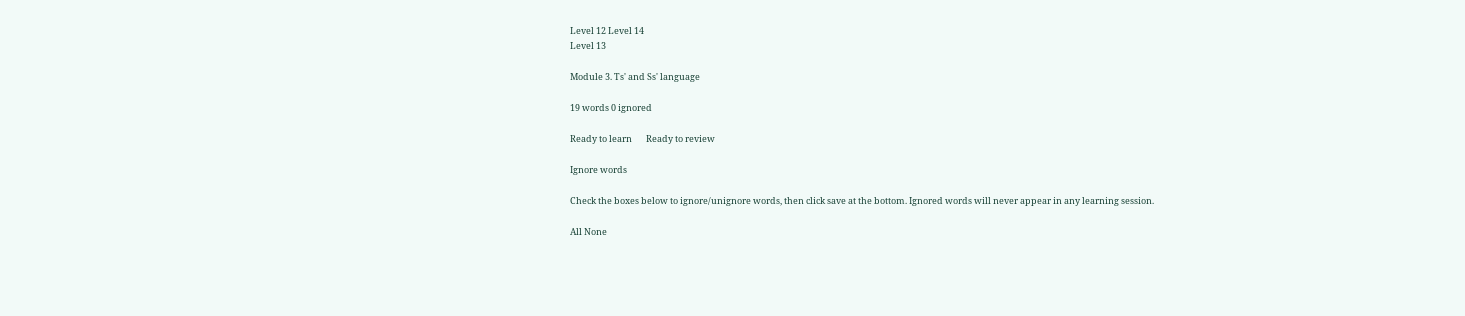Level 12 Level 14
Level 13

Module 3. Ts' and Ss' language

19 words 0 ignored

Ready to learn       Ready to review

Ignore words

Check the boxes below to ignore/unignore words, then click save at the bottom. Ignored words will never appear in any learning session.

All None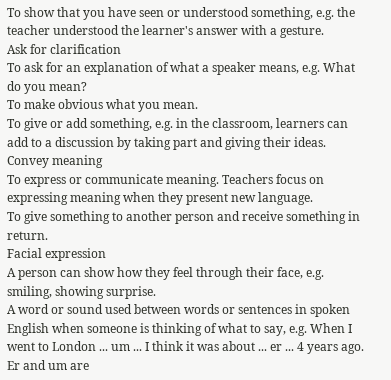To show that you have seen or understood something, e.g. the teacher understood the learner's answer with a gesture.
Ask for clarification
To ask for an explanation of what a speaker means, e.g. What do you mean?
To make obvious what you mean.
To give or add something, e.g. in the classroom, learners can add to a discussion by taking part and giving their ideas.
Convey meaning
To express or communicate meaning. Teachers focus on expressing meaning when they present new language.
To give something to another person and receive something in return.
Facial expression
A person can show how they feel through their face, e.g. smiling, showing surprise.
A word or sound used between words or sentences in spoken English when someone is thinking of what to say, e.g. When I went to London ... um ... I think it was about ... er ... 4 years ago. Er and um are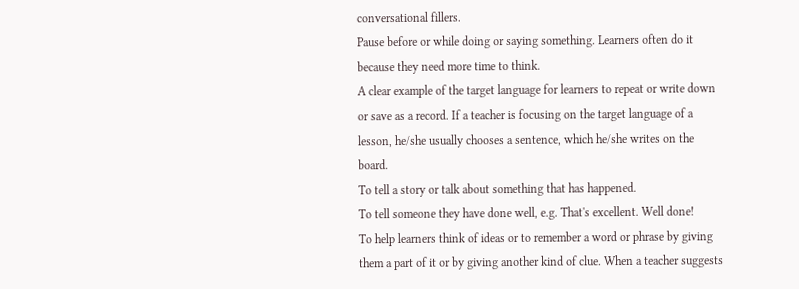conversational fillers.
Pause before or while doing or saying something. Learners often do it because they need more time to think.
A clear example of the target language for learners to repeat or write down or save as a record. If a teacher is focusing on the target language of a lesson, he/she usually chooses a sentence, which he/she writes on the board.
To tell a story or talk about something that has happened.
To tell someone they have done well, e.g. That's excellent. Well done!
To help learners think of ideas or to remember a word or phrase by giving them a part of it or by giving another kind of clue. When a teacher suggests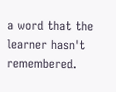a word that the learner hasn't remembered.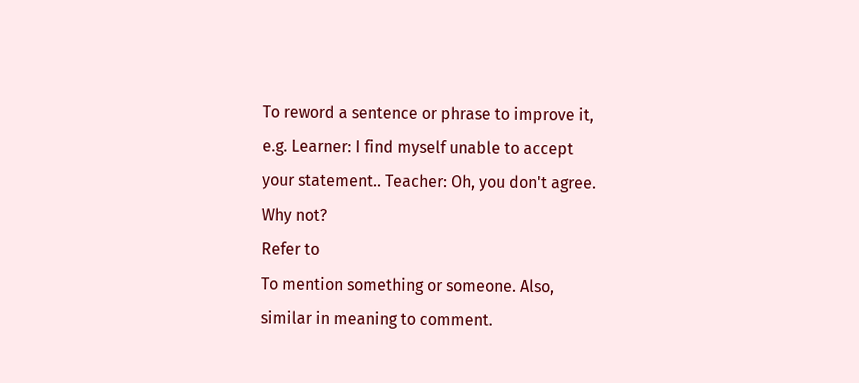To reword a sentence or phrase to improve it, e.g. Learner: I find myself unable to accept your statement.. Teacher: Oh, you don't agree. Why not?
Refer to
To mention something or someone. Also, similar in meaning to comment.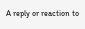A reply or reaction to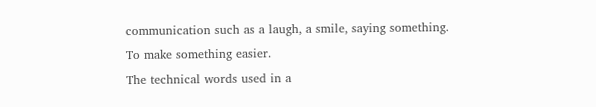communication such as a laugh, a smile, saying something.
To make something easier.
The technical words used in a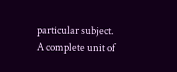particular subject.
A complete unit of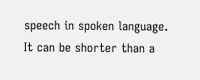speech in spoken language. It can be shorter than a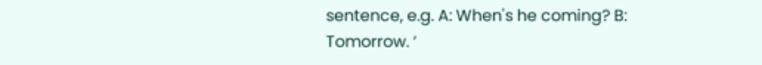sentence, e.g. A: When's he coming? B: Tomorrow. ‘